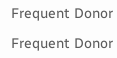Frequent Donor

Frequent Donor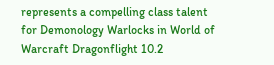represents a compelling class talent for Demonology Warlocks in World of Warcraft Dragonflight 10.2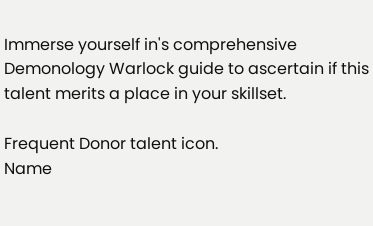Immerse yourself in's comprehensive Demonology Warlock guide to ascertain if this talent merits a place in your skillset.

Frequent Donor talent icon.
Name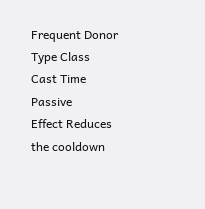Frequent Donor
Type Class
Cast Time Passive
Effect Reduces the cooldown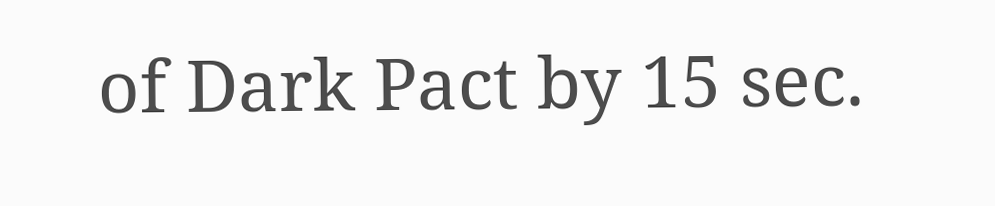of Dark Pact by 15 sec.